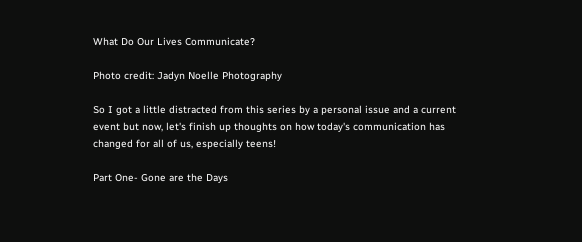What Do Our Lives Communicate?

Photo credit: Jadyn Noelle Photography

So I got a little distracted from this series by a personal issue and a current event but now, let's finish up thoughts on how today's communication has changed for all of us, especially teens!

Part One- Gone are the Days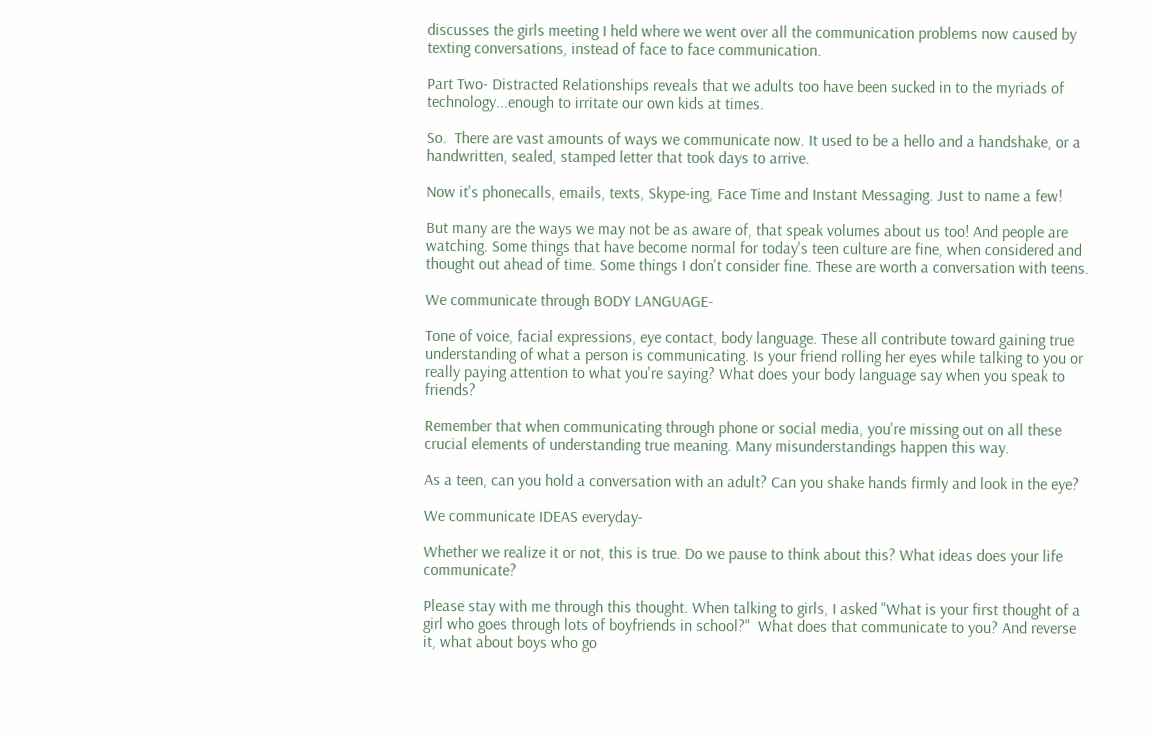discusses the girls meeting I held where we went over all the communication problems now caused by texting conversations, instead of face to face communication.

Part Two- Distracted Relationships reveals that we adults too have been sucked in to the myriads of technology...enough to irritate our own kids at times.

So.  There are vast amounts of ways we communicate now. It used to be a hello and a handshake, or a handwritten, sealed, stamped letter that took days to arrive.

Now it's phonecalls, emails, texts, Skype-ing, Face Time and Instant Messaging. Just to name a few!

But many are the ways we may not be as aware of, that speak volumes about us too! And people are watching. Some things that have become normal for today's teen culture are fine, when considered and thought out ahead of time. Some things I don't consider fine. These are worth a conversation with teens.

We communicate through BODY LANGUAGE-

Tone of voice, facial expressions, eye contact, body language. These all contribute toward gaining true understanding of what a person is communicating. Is your friend rolling her eyes while talking to you or really paying attention to what you're saying? What does your body language say when you speak to friends?

Remember that when communicating through phone or social media, you're missing out on all these crucial elements of understanding true meaning. Many misunderstandings happen this way.

As a teen, can you hold a conversation with an adult? Can you shake hands firmly and look in the eye?

We communicate IDEAS everyday-

Whether we realize it or not, this is true. Do we pause to think about this? What ideas does your life communicate?

Please stay with me through this thought. When talking to girls, I asked "What is your first thought of a girl who goes through lots of boyfriends in school?"  What does that communicate to you? And reverse it, what about boys who go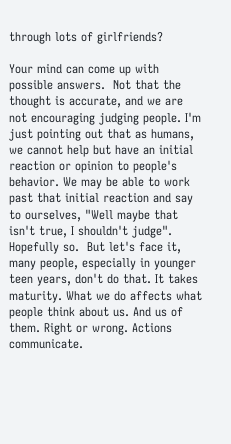through lots of girlfriends?

Your mind can come up with possible answers.  Not that the thought is accurate, and we are not encouraging judging people. I'm just pointing out that as humans, we cannot help but have an initial reaction or opinion to people's behavior. We may be able to work past that initial reaction and say to ourselves, "Well maybe that isn't true, I shouldn't judge". Hopefully so.  But let's face it, many people, especially in younger teen years, don't do that. It takes maturity. What we do affects what people think about us. And us of them. Right or wrong. Actions communicate.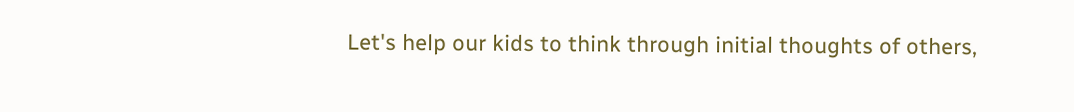Let's help our kids to think through initial thoughts of others,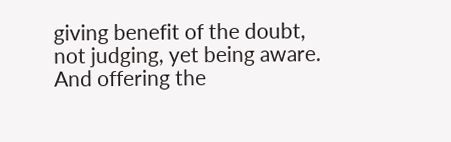giving benefit of the doubt, not judging, yet being aware. And offering the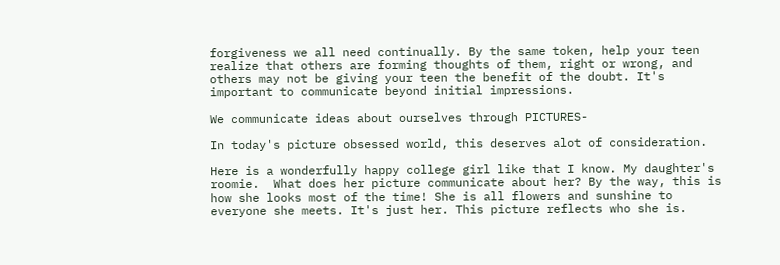forgiveness we all need continually. By the same token, help your teen realize that others are forming thoughts of them, right or wrong, and others may not be giving your teen the benefit of the doubt. It's important to communicate beyond initial impressions.

We communicate ideas about ourselves through PICTURES-

In today's picture obsessed world, this deserves alot of consideration.

Here is a wonderfully happy college girl like that I know. My daughter's roomie.  What does her picture communicate about her? By the way, this is how she looks most of the time! She is all flowers and sunshine to everyone she meets. It's just her. This picture reflects who she is.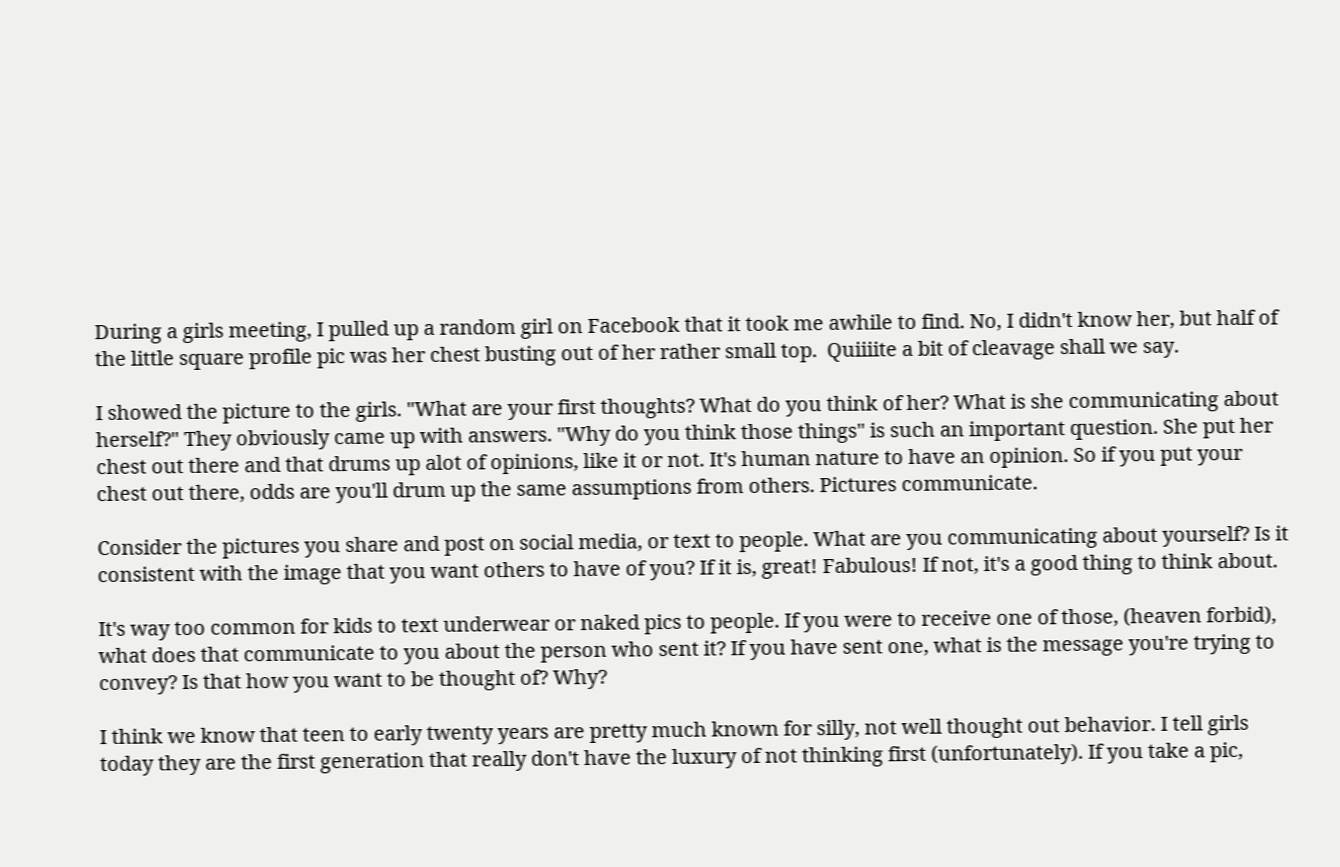During a girls meeting, I pulled up a random girl on Facebook that it took me awhile to find. No, I didn't know her, but half of the little square profile pic was her chest busting out of her rather small top.  Quiiiite a bit of cleavage shall we say.

I showed the picture to the girls. "What are your first thoughts? What do you think of her? What is she communicating about herself?" They obviously came up with answers. "Why do you think those things" is such an important question. She put her chest out there and that drums up alot of opinions, like it or not. It's human nature to have an opinion. So if you put your chest out there, odds are you'll drum up the same assumptions from others. Pictures communicate.

Consider the pictures you share and post on social media, or text to people. What are you communicating about yourself? Is it consistent with the image that you want others to have of you? If it is, great! Fabulous! If not, it's a good thing to think about.

It's way too common for kids to text underwear or naked pics to people. If you were to receive one of those, (heaven forbid), what does that communicate to you about the person who sent it? If you have sent one, what is the message you're trying to convey? Is that how you want to be thought of? Why?

I think we know that teen to early twenty years are pretty much known for silly, not well thought out behavior. I tell girls today they are the first generation that really don't have the luxury of not thinking first (unfortunately). If you take a pic,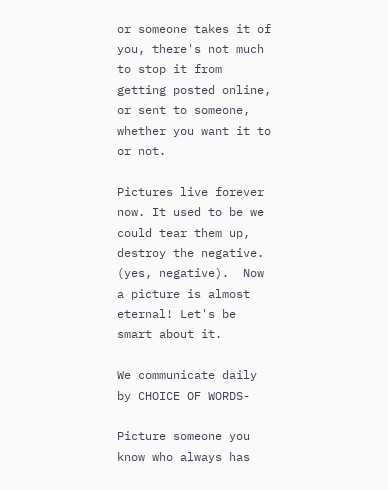or someone takes it of you, there's not much to stop it from getting posted online, or sent to someone, whether you want it to or not.

Pictures live forever now. It used to be we could tear them up, destroy the negative. (yes, negative).  Now a picture is almost eternal! Let's be smart about it.

We communicate daily by CHOICE OF WORDS-

Picture someone you know who always has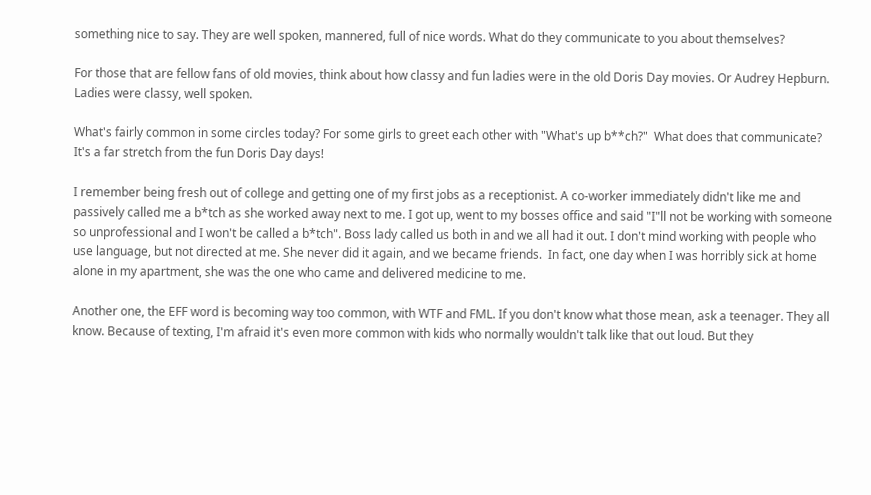something nice to say. They are well spoken, mannered, full of nice words. What do they communicate to you about themselves?

For those that are fellow fans of old movies, think about how classy and fun ladies were in the old Doris Day movies. Or Audrey Hepburn. Ladies were classy, well spoken.

What's fairly common in some circles today? For some girls to greet each other with "What's up b**ch?"  What does that communicate? It's a far stretch from the fun Doris Day days!

I remember being fresh out of college and getting one of my first jobs as a receptionist. A co-worker immediately didn't like me and passively called me a b*tch as she worked away next to me. I got up, went to my bosses office and said "I"ll not be working with someone so unprofessional and I won't be called a b*tch". Boss lady called us both in and we all had it out. I don't mind working with people who use language, but not directed at me. She never did it again, and we became friends.  In fact, one day when I was horribly sick at home alone in my apartment, she was the one who came and delivered medicine to me.

Another one, the EFF word is becoming way too common, with WTF and FML. If you don't know what those mean, ask a teenager. They all know. Because of texting, I'm afraid it's even more common with kids who normally wouldn't talk like that out loud. But they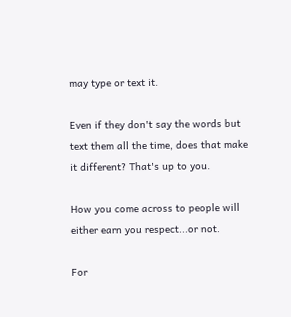may type or text it.

Even if they don't say the words but text them all the time, does that make it different? That's up to you.

How you come across to people will either earn you respect...or not.

For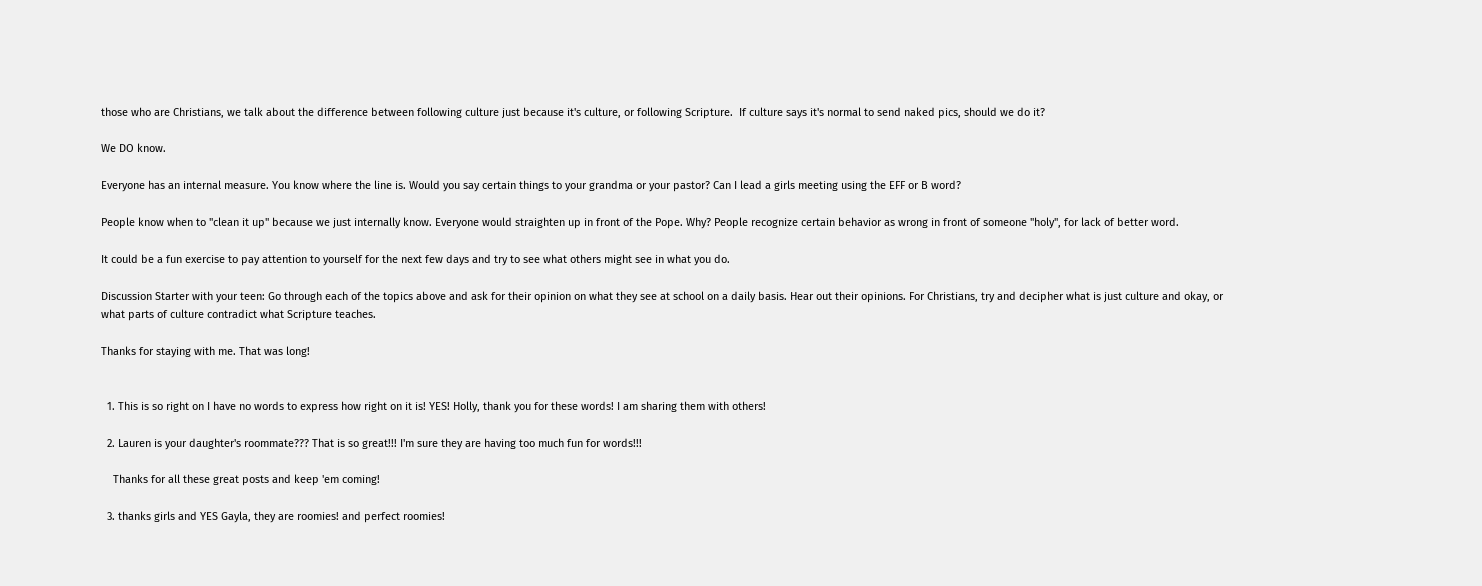those who are Christians, we talk about the difference between following culture just because it's culture, or following Scripture.  If culture says it's normal to send naked pics, should we do it?

We DO know.

Everyone has an internal measure. You know where the line is. Would you say certain things to your grandma or your pastor? Can I lead a girls meeting using the EFF or B word?

People know when to "clean it up" because we just internally know. Everyone would straighten up in front of the Pope. Why? People recognize certain behavior as wrong in front of someone "holy", for lack of better word.

It could be a fun exercise to pay attention to yourself for the next few days and try to see what others might see in what you do.

Discussion Starter with your teen: Go through each of the topics above and ask for their opinion on what they see at school on a daily basis. Hear out their opinions. For Christians, try and decipher what is just culture and okay, or what parts of culture contradict what Scripture teaches.

Thanks for staying with me. That was long!


  1. This is so right on I have no words to express how right on it is! YES! Holly, thank you for these words! I am sharing them with others!

  2. Lauren is your daughter's roommate??? That is so great!!! I'm sure they are having too much fun for words!!!

    Thanks for all these great posts and keep 'em coming!

  3. thanks girls and YES Gayla, they are roomies! and perfect roomies!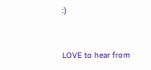:)


LOVE to hear from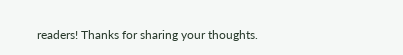readers! Thanks for sharing your thoughts.